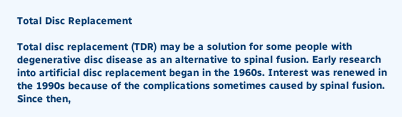Total Disc Replacement

Total disc replacement (TDR) may be a solution for some people with degenerative disc disease as an alternative to spinal fusion. Early research into artificial disc replacement began in the 1960s. Interest was renewed in the 1990s because of the complications sometimes caused by spinal fusion. Since then,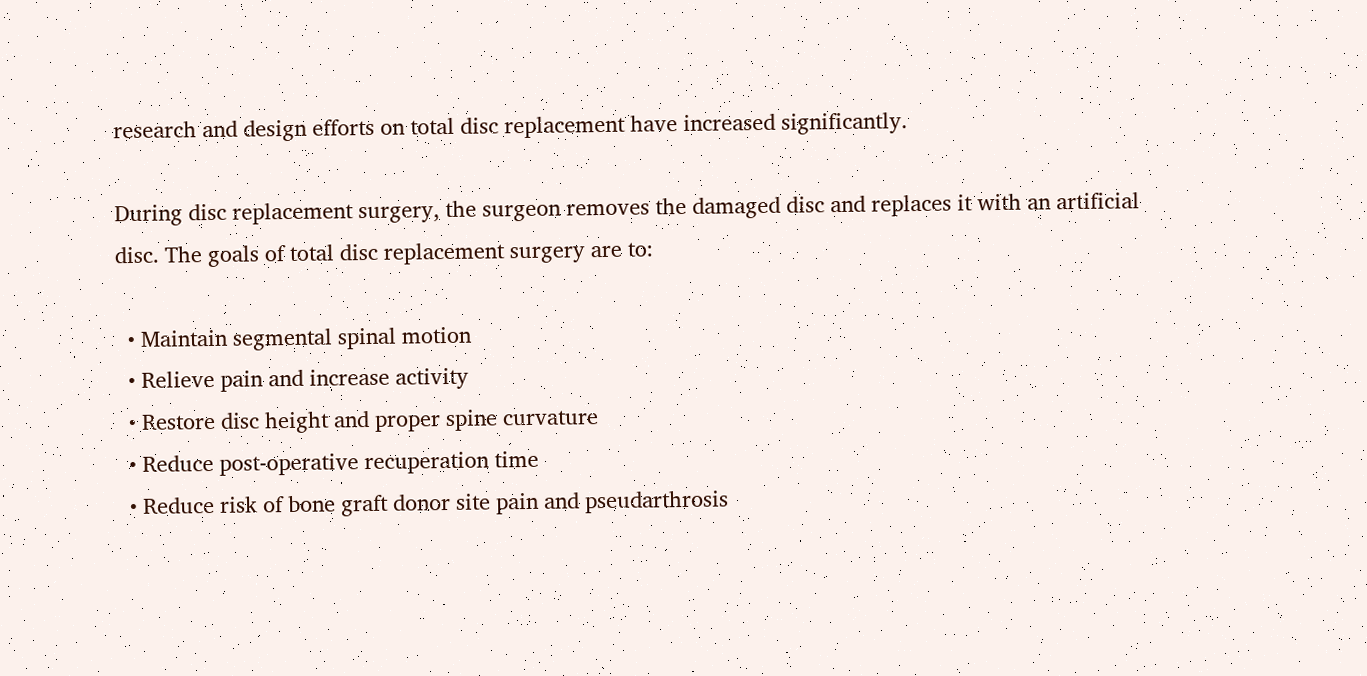research and design efforts on total disc replacement have increased significantly.

During disc replacement surgery, the surgeon removes the damaged disc and replaces it with an artificial disc. The goals of total disc replacement surgery are to:

  • Maintain segmental spinal motion
  • Relieve pain and increase activity
  • Restore disc height and proper spine curvature
  • Reduce post-operative recuperation time
  • Reduce risk of bone graft donor site pain and pseudarthrosis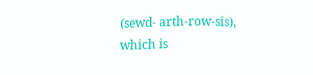(sewd- arth-row-sis), which is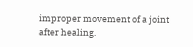improper movement of a joint after healing.